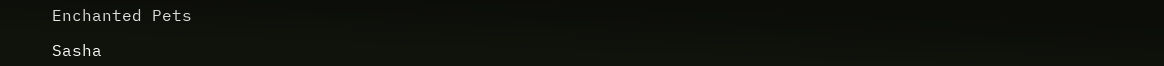Enchanted Pets

Sasha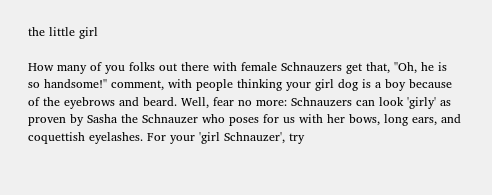the little girl

How many of you folks out there with female Schnauzers get that, ''Oh, he is so handsome!'' comment, with people thinking your girl dog is a boy because of the eyebrows and beard. Well, fear no more: Schnauzers can look 'girly' as proven by Sasha the Schnauzer who poses for us with her bows, long ears, and coquettish eyelashes. For your 'girl Schnauzer', try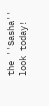the ''Sasha'' look today!